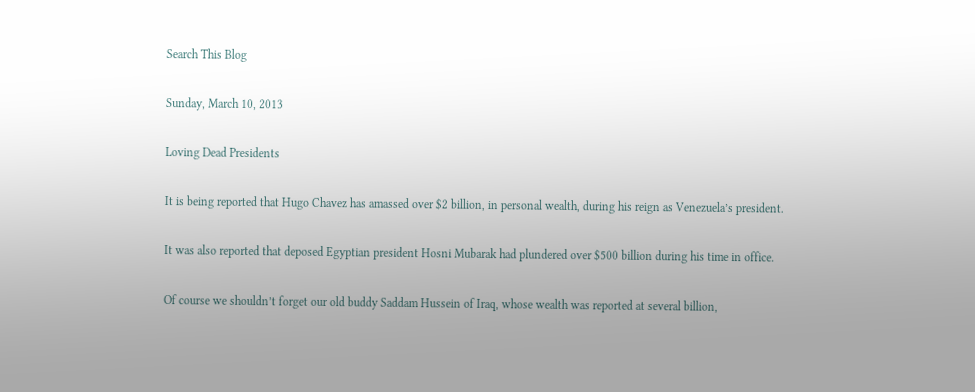Search This Blog

Sunday, March 10, 2013

Loving Dead Presidents

It is being reported that Hugo Chavez has amassed over $2 billion, in personal wealth, during his reign as Venezuela’s president.

It was also reported that deposed Egyptian president Hosni Mubarak had plundered over $500 billion during his time in office.

Of course we shouldn’t forget our old buddy Saddam Hussein of Iraq, whose wealth was reported at several billion,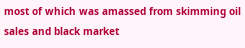most of which was amassed from skimming oil sales and black market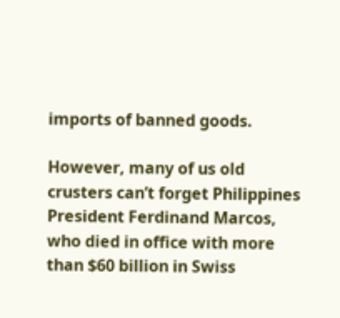imports of banned goods.

However, many of us old crusters can’t forget Philippines President Ferdinand Marcos, who died in office with more than $60 billion in Swiss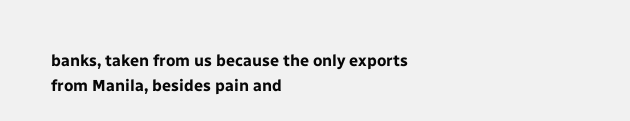banks, taken from us because the only exports from Manila, besides pain and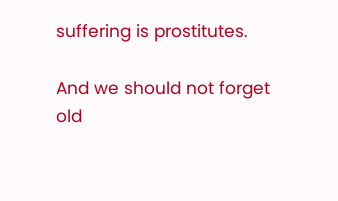suffering is prostitutes.

And we should not forget old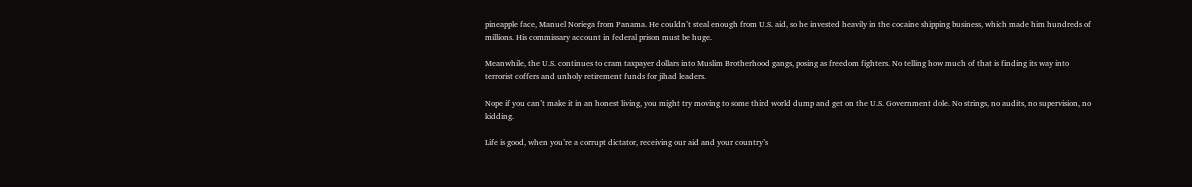pineapple face, Manuel Noriega from Panama. He couldn’t steal enough from U.S. aid, so he invested heavily in the cocaine shipping business, which made him hundreds of millions. His commissary account in federal prison must be huge.

Meanwhile, the U.S. continues to cram taxpayer dollars into Muslim Brotherhood gangs, posing as freedom fighters. No telling how much of that is finding its way into terrorist coffers and unholy retirement funds for jihad leaders.

Nope if you can’t make it in an honest living, you might try moving to some third world dump and get on the U.S. Government dole. No strings, no audits, no supervision, no kidding.

Life is good, when you’re a corrupt dictator, receiving our aid and your country’s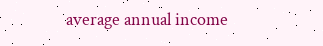average annual income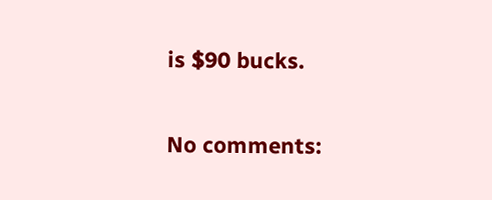is $90 bucks.


No comments: